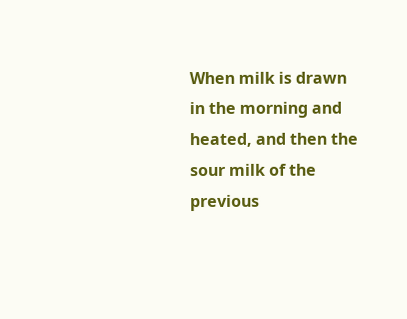When milk is drawn in the morning and heated, and then the sour milk of the previous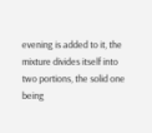evening is added to it, the mixture divides itself into two portions, the solid one being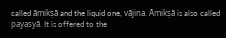called āmikṣā and the liquid one, vājina. Āmikṣā is also called payasyā. It is offered to the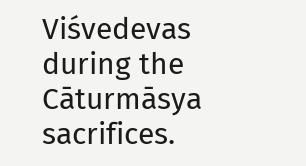Viśvedevas during the Cāturmāsya sacrifices.